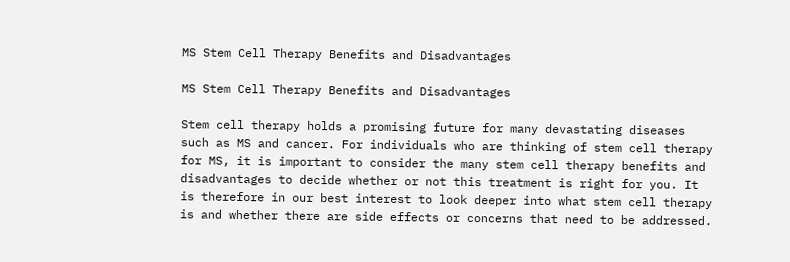MS Stem Cell Therapy Benefits and Disadvantages

MS Stem Cell Therapy Benefits and Disadvantages

Stem cell therapy holds a promising future for many devastating diseases such as MS and cancer. For individuals who are thinking of stem cell therapy for MS, it is important to consider the many stem cell therapy benefits and disadvantages to decide whether or not this treatment is right for you. It is therefore in our best interest to look deeper into what stem cell therapy is and whether there are side effects or concerns that need to be addressed.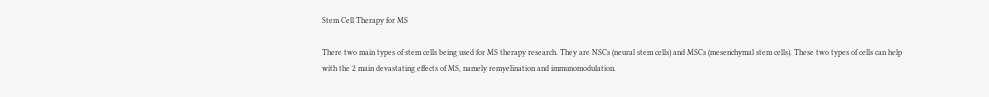Stem Cell Therapy for MS

There two main types of stem cells being used for MS therapy research. They are NSCs (neural stem cells) and MSCs (mesenchymal stem cells). These two types of cells can help with the 2 main devastating effects of MS, namely remyelination and immunomodulation.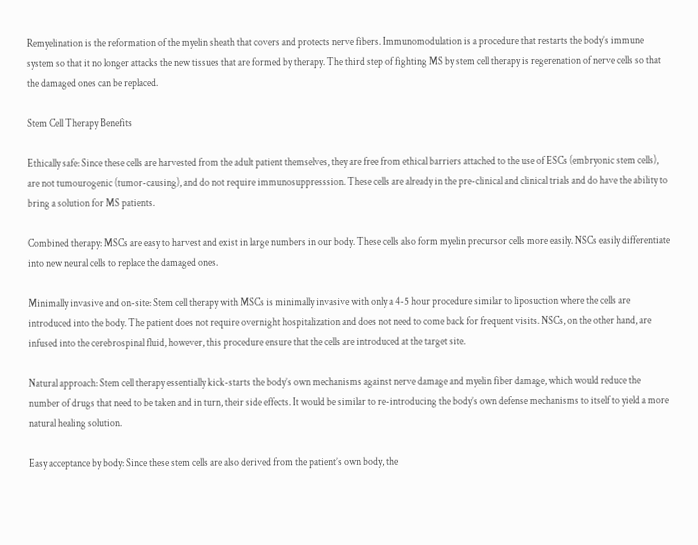Remyelination is the reformation of the myelin sheath that covers and protects nerve fibers. Immunomodulation is a procedure that restarts the body’s immune system so that it no longer attacks the new tissues that are formed by therapy. The third step of fighting MS by stem cell therapy is regerenation of nerve cells so that the damaged ones can be replaced.

Stem Cell Therapy Benefits

Ethically safe: Since these cells are harvested from the adult patient themselves, they are free from ethical barriers attached to the use of ESCs (embryonic stem cells), are not tumourogenic (tumor-causing), and do not require immunosuppresssion. These cells are already in the pre-clinical and clinical trials and do have the ability to bring a solution for MS patients.

Combined therapy: MSCs are easy to harvest and exist in large numbers in our body. These cells also form myelin precursor cells more easily. NSCs easily differentiate into new neural cells to replace the damaged ones.

Minimally invasive and on-site: Stem cell therapy with MSCs is minimally invasive with only a 4-5 hour procedure similar to liposuction where the cells are introduced into the body. The patient does not require overnight hospitalization and does not need to come back for frequent visits. NSCs, on the other hand, are infused into the cerebrospinal fluid, however, this procedure ensure that the cells are introduced at the target site.

Natural approach: Stem cell therapy essentially kick-starts the body’s own mechanisms against nerve damage and myelin fiber damage, which would reduce the number of drugs that need to be taken and in turn, their side effects. It would be similar to re-introducing the body’s own defense mechanisms to itself to yield a more natural healing solution.

Easy acceptance by body: Since these stem cells are also derived from the patient’s own body, the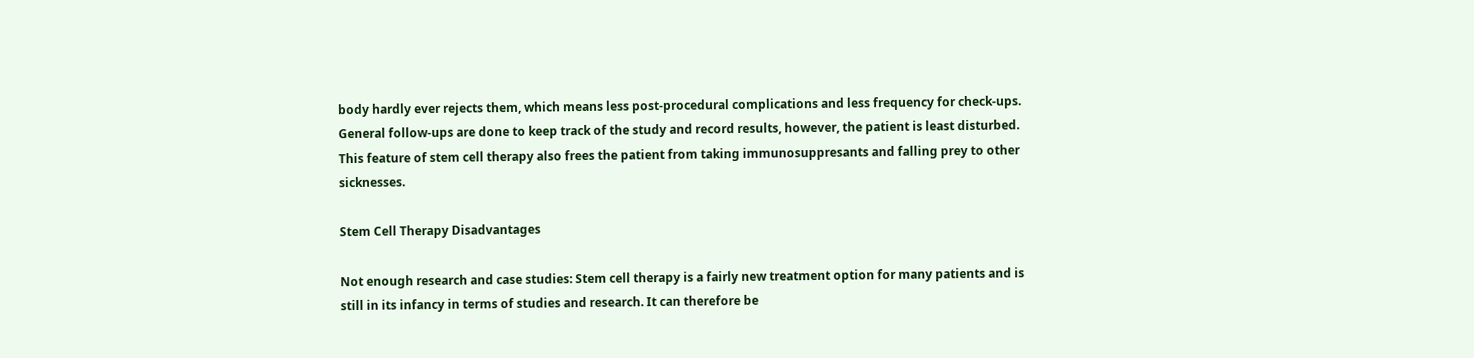body hardly ever rejects them, which means less post-procedural complications and less frequency for check-ups. General follow-ups are done to keep track of the study and record results, however, the patient is least disturbed. This feature of stem cell therapy also frees the patient from taking immunosuppresants and falling prey to other sicknesses.

Stem Cell Therapy Disadvantages

Not enough research and case studies: Stem cell therapy is a fairly new treatment option for many patients and is still in its infancy in terms of studies and research. It can therefore be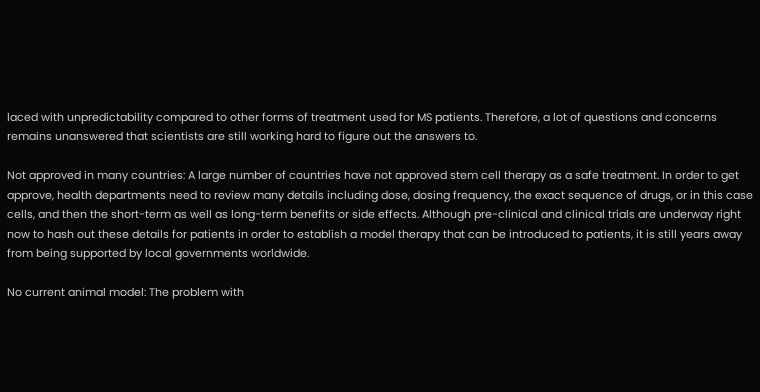laced with unpredictability compared to other forms of treatment used for MS patients. Therefore, a lot of questions and concerns remains unanswered that scientists are still working hard to figure out the answers to.

Not approved in many countries: A large number of countries have not approved stem cell therapy as a safe treatment. In order to get approve, health departments need to review many details including dose, dosing frequency, the exact sequence of drugs, or in this case cells, and then the short-term as well as long-term benefits or side effects. Although pre-clinical and clinical trials are underway right now to hash out these details for patients in order to establish a model therapy that can be introduced to patients, it is still years away from being supported by local governments worldwide.

No current animal model: The problem with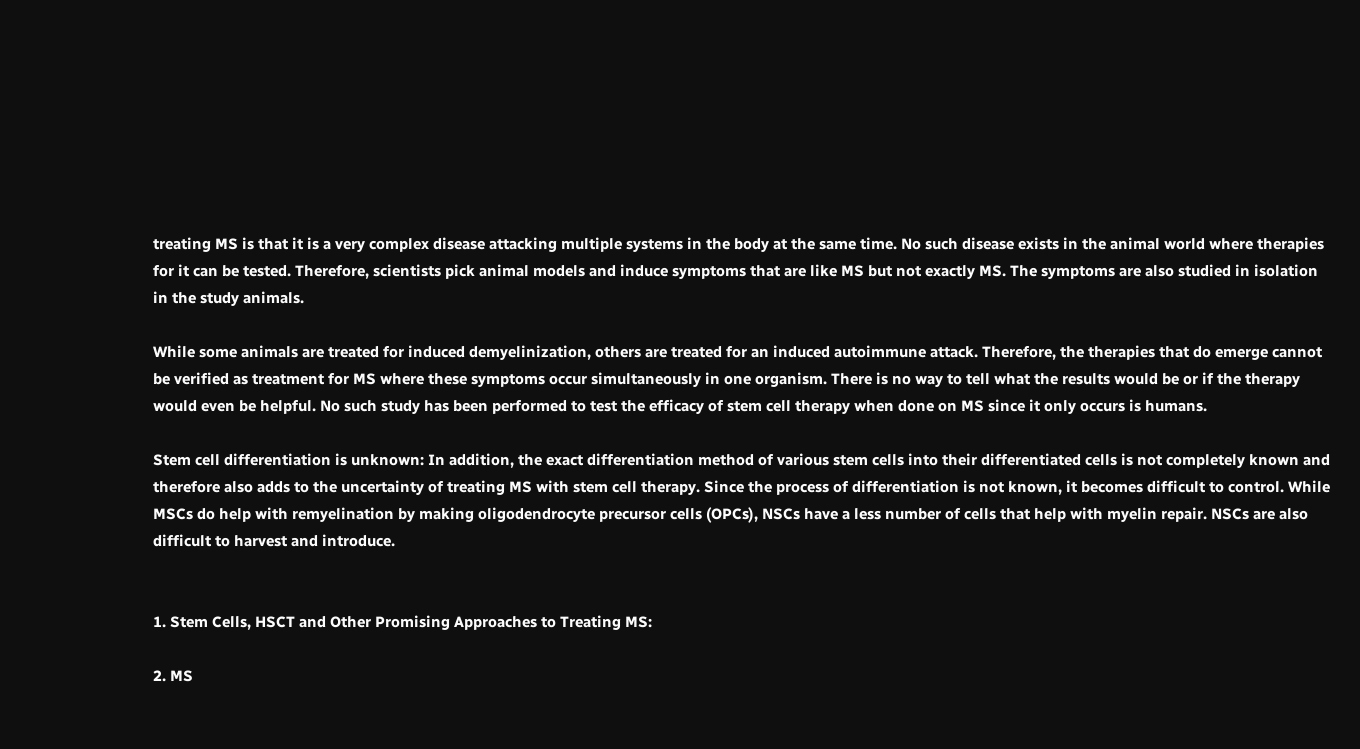treating MS is that it is a very complex disease attacking multiple systems in the body at the same time. No such disease exists in the animal world where therapies for it can be tested. Therefore, scientists pick animal models and induce symptoms that are like MS but not exactly MS. The symptoms are also studied in isolation in the study animals.

While some animals are treated for induced demyelinization, others are treated for an induced autoimmune attack. Therefore, the therapies that do emerge cannot be verified as treatment for MS where these symptoms occur simultaneously in one organism. There is no way to tell what the results would be or if the therapy would even be helpful. No such study has been performed to test the efficacy of stem cell therapy when done on MS since it only occurs is humans.

Stem cell differentiation is unknown: In addition, the exact differentiation method of various stem cells into their differentiated cells is not completely known and therefore also adds to the uncertainty of treating MS with stem cell therapy. Since the process of differentiation is not known, it becomes difficult to control. While MSCs do help with remyelination by making oligodendrocyte precursor cells (OPCs), NSCs have a less number of cells that help with myelin repair. NSCs are also difficult to harvest and introduce.


1. Stem Cells, HSCT and Other Promising Approaches to Treating MS:

2. MS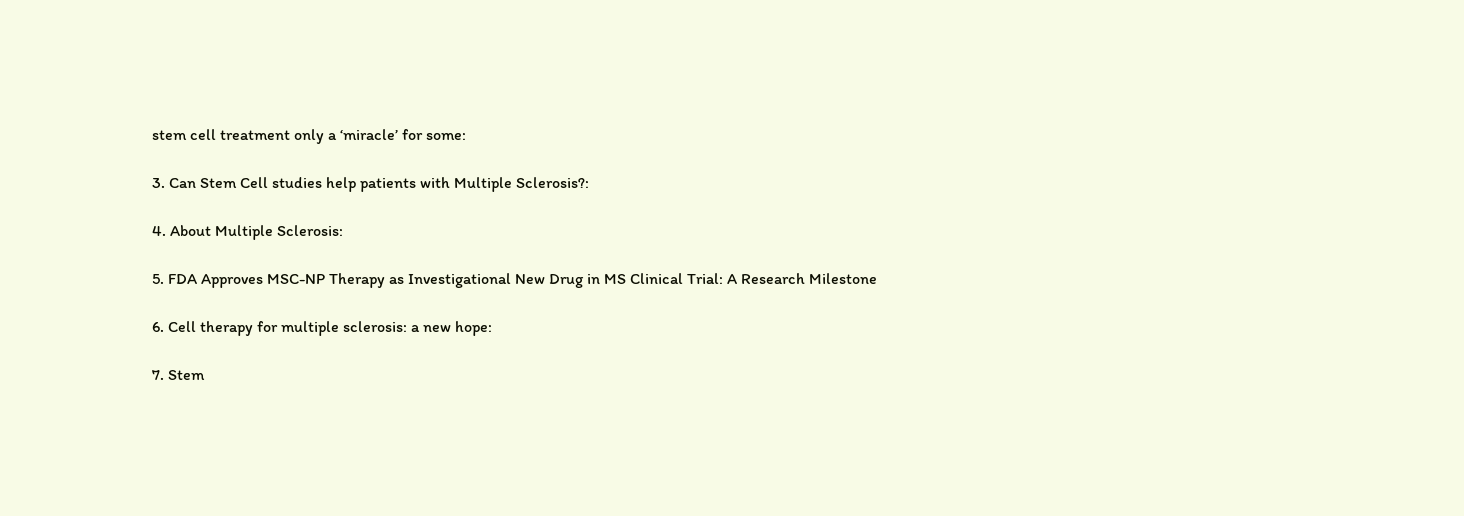stem cell treatment only a ‘miracle’ for some:

3. Can Stem Cell studies help patients with Multiple Sclerosis?:

4. About Multiple Sclerosis:

5. FDA Approves MSC-NP Therapy as Investigational New Drug in MS Clinical Trial: A Research Milestone

6. Cell therapy for multiple sclerosis: a new hope:

7. Stem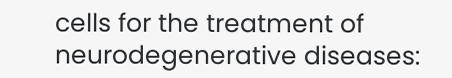cells for the treatment of neurodegenerative diseases: